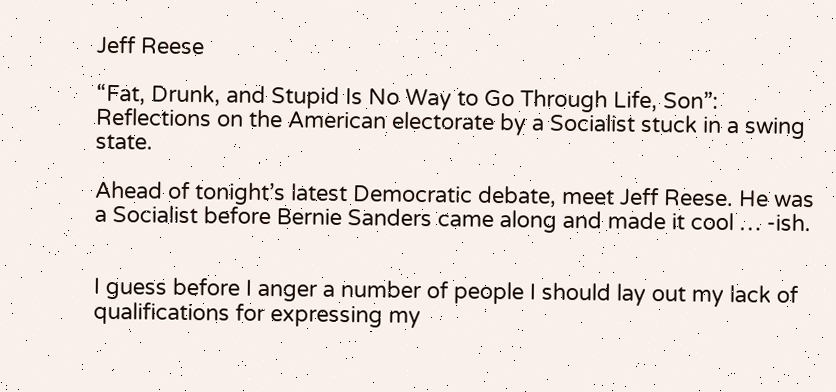Jeff Reese

“Fat, Drunk, and Stupid Is No Way to Go Through Life, Son”: Reflections on the American electorate by a Socialist stuck in a swing state.

Ahead of tonight’s latest Democratic debate, meet Jeff Reese. He was a Socialist before Bernie Sanders came along and made it cool … -ish.


I guess before I anger a number of people I should lay out my lack of qualifications for expressing my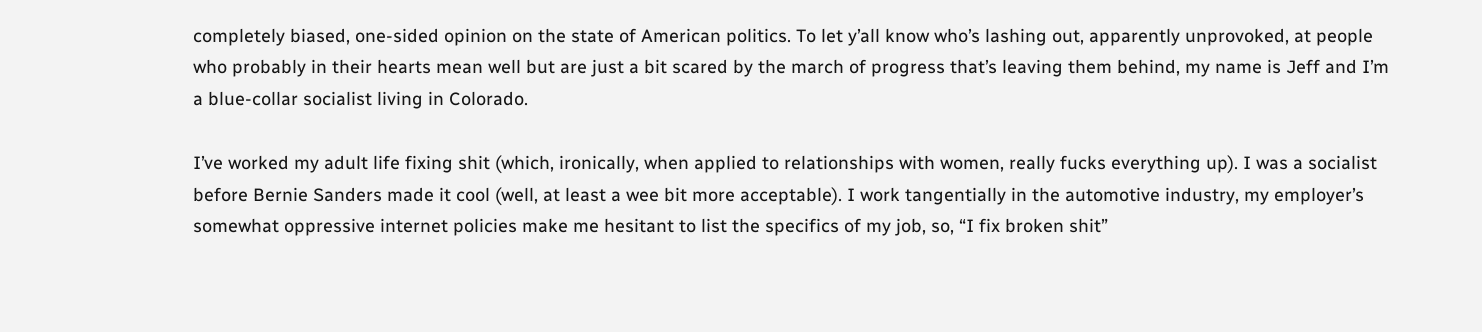completely biased, one-sided opinion on the state of American politics. To let y’all know who’s lashing out, apparently unprovoked, at people who probably in their hearts mean well but are just a bit scared by the march of progress that’s leaving them behind, my name is Jeff and I’m a blue-collar socialist living in Colorado.

I’ve worked my adult life fixing shit (which, ironically, when applied to relationships with women, really fucks everything up). I was a socialist before Bernie Sanders made it cool (well, at least a wee bit more acceptable). I work tangentially in the automotive industry, my employer’s somewhat oppressive internet policies make me hesitant to list the specifics of my job, so, “I fix broken shit”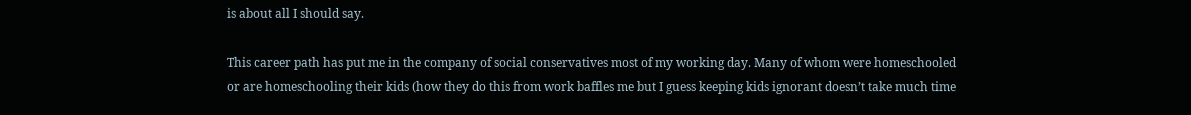is about all I should say.

This career path has put me in the company of social conservatives most of my working day. Many of whom were homeschooled or are homeschooling their kids (how they do this from work baffles me but I guess keeping kids ignorant doesn’t take much time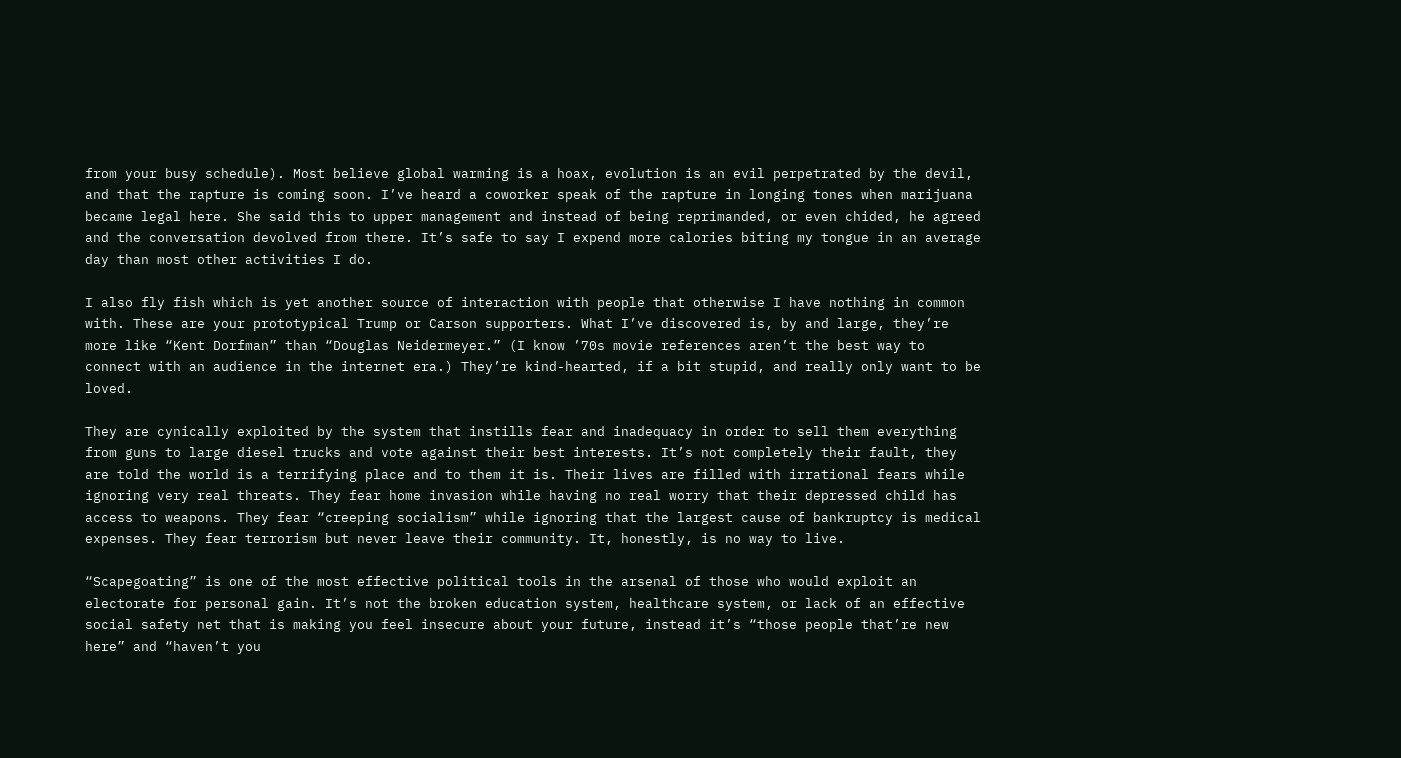from your busy schedule). Most believe global warming is a hoax, evolution is an evil perpetrated by the devil, and that the rapture is coming soon. I’ve heard a coworker speak of the rapture in longing tones when marijuana became legal here. She said this to upper management and instead of being reprimanded, or even chided, he agreed and the conversation devolved from there. It’s safe to say I expend more calories biting my tongue in an average day than most other activities I do.

I also fly fish which is yet another source of interaction with people that otherwise I have nothing in common with. These are your prototypical Trump or Carson supporters. What I’ve discovered is, by and large, they’re more like “Kent Dorfman” than “Douglas Neidermeyer.” (I know ’70s movie references aren’t the best way to connect with an audience in the internet era.) They’re kind-hearted, if a bit stupid, and really only want to be loved.

They are cynically exploited by the system that instills fear and inadequacy in order to sell them everything from guns to large diesel trucks and vote against their best interests. It’s not completely their fault, they are told the world is a terrifying place and to them it is. Their lives are filled with irrational fears while ignoring very real threats. They fear home invasion while having no real worry that their depressed child has access to weapons. They fear “creeping socialism” while ignoring that the largest cause of bankruptcy is medical expenses. They fear terrorism but never leave their community. It, honestly, is no way to live.

“Scapegoating” is one of the most effective political tools in the arsenal of those who would exploit an electorate for personal gain. It’s not the broken education system, healthcare system, or lack of an effective social safety net that is making you feel insecure about your future, instead it’s “those people that’re new here” and “haven’t you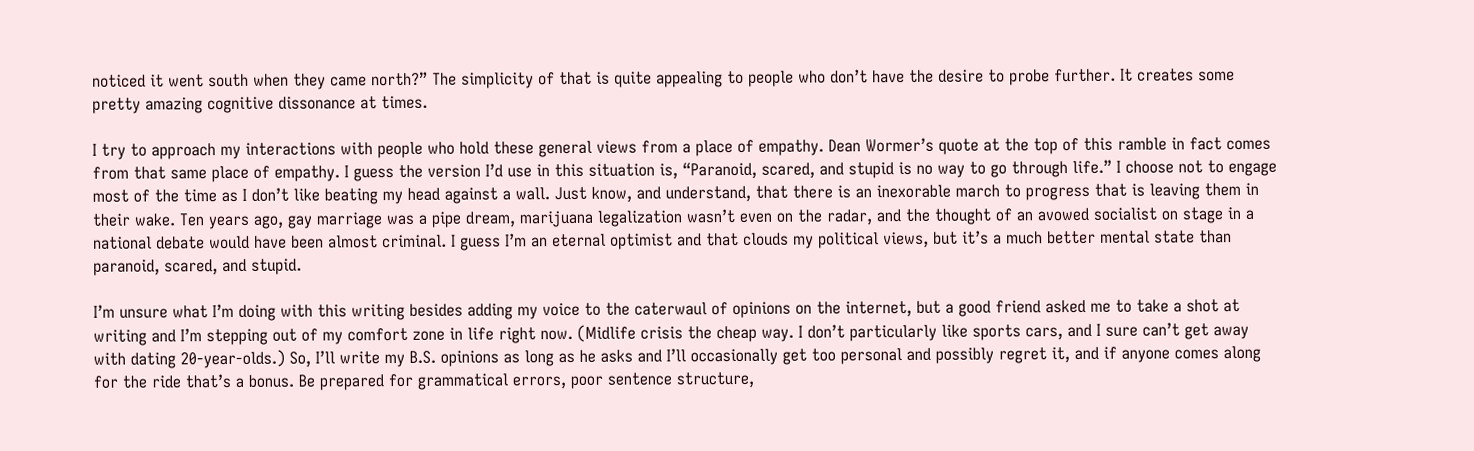noticed it went south when they came north?” The simplicity of that is quite appealing to people who don’t have the desire to probe further. It creates some pretty amazing cognitive dissonance at times.

I try to approach my interactions with people who hold these general views from a place of empathy. Dean Wormer’s quote at the top of this ramble in fact comes from that same place of empathy. I guess the version I’d use in this situation is, “Paranoid, scared, and stupid is no way to go through life.” I choose not to engage most of the time as I don’t like beating my head against a wall. Just know, and understand, that there is an inexorable march to progress that is leaving them in their wake. Ten years ago, gay marriage was a pipe dream, marijuana legalization wasn’t even on the radar, and the thought of an avowed socialist on stage in a national debate would have been almost criminal. I guess I’m an eternal optimist and that clouds my political views, but it’s a much better mental state than paranoid, scared, and stupid.

I’m unsure what I’m doing with this writing besides adding my voice to the caterwaul of opinions on the internet, but a good friend asked me to take a shot at writing and I’m stepping out of my comfort zone in life right now. (Midlife crisis the cheap way. I don’t particularly like sports cars, and I sure can’t get away with dating 20-year-olds.) So, I’ll write my B.S. opinions as long as he asks and I’ll occasionally get too personal and possibly regret it, and if anyone comes along for the ride that’s a bonus. Be prepared for grammatical errors, poor sentence structure,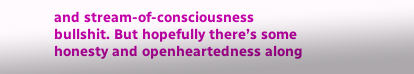and stream-of-consciousness bullshit. But hopefully there’s some honesty and openheartedness along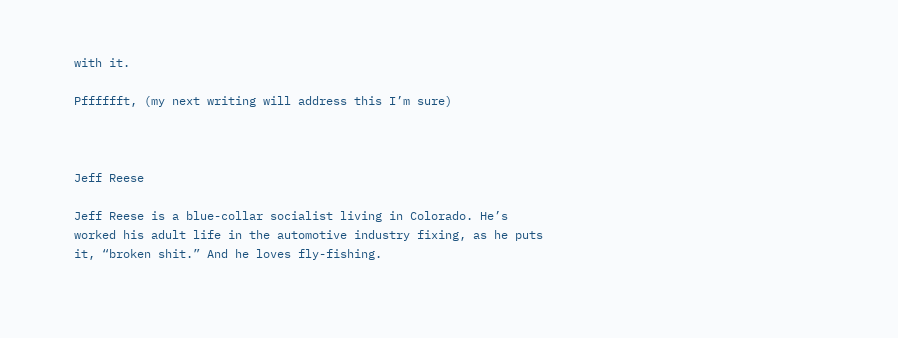with it.

Pfffffft, (my next writing will address this I’m sure)



Jeff Reese

Jeff Reese is a blue-collar socialist living in Colorado. He’s worked his adult life in the automotive industry fixing, as he puts it, “broken shit.” And he loves fly-fishing.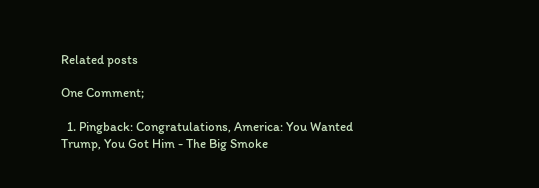Related posts

One Comment;

  1. Pingback: Congratulations, America: You Wanted Trump, You Got Him - The Big Smoke